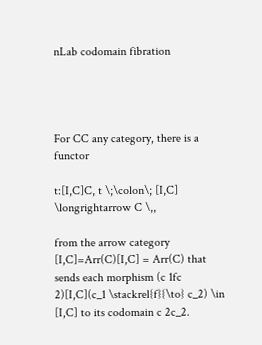nLab codomain fibration




For CC any category, there is a functor

t:[I,C]C, t \;\colon\; [I,C] \longrightarrow C \,,

from the arrow category [I,C]=Arr(C)[I,C] = Arr(C) that sends each morphism (c 1fc 2)[I,C](c_1 \stackrel{f}{\to} c_2) \in [I,C] to its codomain c 2c_2.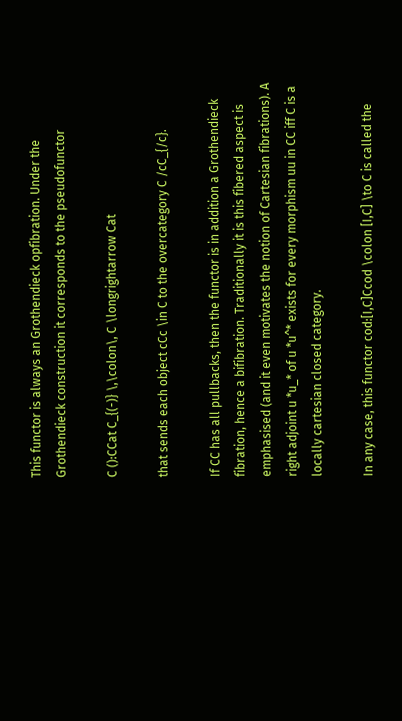This functor is always an Grothendieck opfibration. Under the Grothendieck construction it corresponds to the pseudofunctor

C ():CCat C_{(-)} \,\colon\, C \longrightarrow Cat

that sends each object cCc \in C to the overcategory C /cC_{/c}.

If CC has all pullbacks, then the functor is in addition a Grothendieck fibration, hence a bifibration. Traditionally it is this fibered aspect is emphasised (and it even motivates the notion of Cartesian fibrations). A right adjoint u *u_* of u *u^* exists for every morphism uu in CC iff C is a locally cartesian closed category.

In any case, this functor cod:[I,C]Ccod \colon [I,C] \to C is called the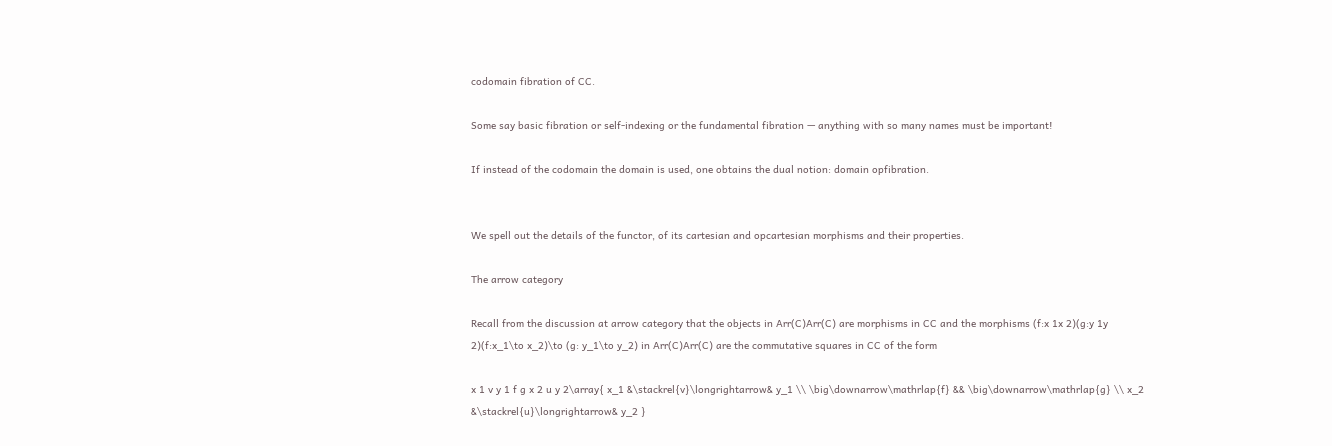codomain fibration of CC.

Some say basic fibration or self-indexing or the fundamental fibration — anything with so many names must be important!

If instead of the codomain the domain is used, one obtains the dual notion: domain opfibration.


We spell out the details of the functor, of its cartesian and opcartesian morphisms and their properties.

The arrow category

Recall from the discussion at arrow category that the objects in Arr(C)Arr(C) are morphisms in CC and the morphisms (f:x 1x 2)(g:y 1y 2)(f:x_1\to x_2)\to (g: y_1\to y_2) in Arr(C)Arr(C) are the commutative squares in CC of the form

x 1 v y 1 f g x 2 u y 2\array{ x_1 &\stackrel{v}\longrightarrow& y_1 \\ \big\downarrow\mathrlap{f} && \big\downarrow\mathrlap{g} \\ x_2 &\stackrel{u}\longrightarrow& y_2 }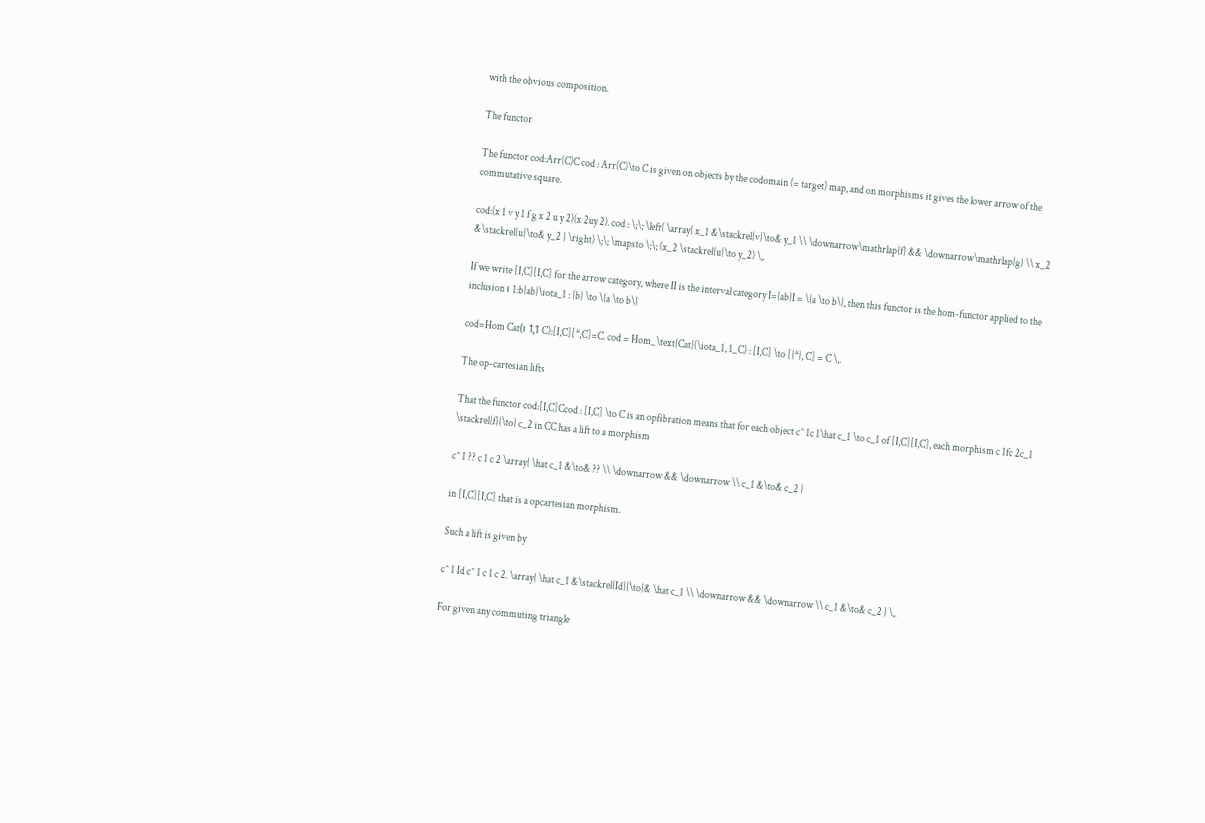with the obvious composition.

The functor

The functor cod:Arr(C)C cod : Arr(C)\to C is given on objects by the codomain (= target) map, and on morphisms it gives the lower arrow of the commutative square.

cod:(x 1 v y 1 f g x 2 u y 2)(x 2uy 2). cod : \;\; \left( \array{ x_1 &\stackrel{v}\to& y_1 \\ \downarrow\mathrlap{f} && \downarrow\mathrlap{g} \\ x_2 &\stackrel{u}\to& y_2 } \right) \;\; \mapsto \;\; (x_2 \stackrel{u}\to y_2) \,.

If we write [I,C][I,C] for the arrow category, where II is the interval category I={ab}I = \{a \to b\}, then this functor is the hom-functor applied to the inclusion ι 1:b{ab}\iota_1 : {b} \to \{a \to b\}

cod=Hom Cat(ι 1,1 C):[I,C][*,C]=C. cod = Hom_\text{Cat}(\iota_1, 1_C) : [I,C] \to [{*}, C] = C \,.

The op-cartesian lifts

That the functor cod:[I,C]Ccod : [I,C] \to C is an opfibration means that for each object c^ 1c 1\hat c_1 \to c_1 of [I,C][I,C], each morphism c 1fc 2c_1 \stackrel{f}{\to} c_2 in CC has a lift to a morphism

c^ 1 ?? c 1 c 2 \array{ \hat c_1 &\to& ?? \\ \downarrow && \downarrow \\ c_1 &\to& c_2 }

in [I,C][I,C] that is a opcartesian morphism.

Such a lift is given by

c^ 1 Id c^ 1 c 1 c 2. \array{ \hat c_1 &\stackrel{Id}{\to}& \hat c_1 \\ \downarrow && \downarrow \\ c_1 &\to& c_2 } \,.

For given any commuting triangle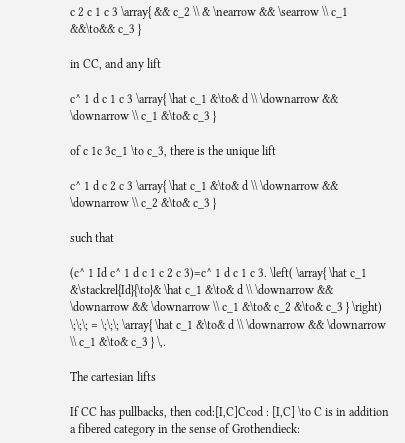c 2 c 1 c 3 \array{ && c_2 \\ & \nearrow && \searrow \\ c_1 &&\to&& c_3 }

in CC, and any lift

c^ 1 d c 1 c 3 \array{ \hat c_1 &\to& d \\ \downarrow && \downarrow \\ c_1 &\to& c_3 }

of c 1c 3c_1 \to c_3, there is the unique lift

c^ 1 d c 2 c 3 \array{ \hat c_1 &\to& d \\ \downarrow && \downarrow \\ c_2 &\to& c_3 }

such that

(c^ 1 Id c^ 1 d c 1 c 2 c 3)=c^ 1 d c 1 c 3. \left( \array{ \hat c_1 &\stackrel{Id}{\to}& \hat c_1 &\to& d \\ \downarrow && \downarrow && \downarrow \\ c_1 &\to& c_2 &\to& c_3 } \right) \;\;\; = \;\;\; \array{ \hat c_1 &\to& d \\ \downarrow && \downarrow \\ c_1 &\to& c_3 } \,.

The cartesian lifts

If CC has pullbacks, then cod:[I,C]Ccod : [I,C] \to C is in addition a fibered category in the sense of Grothendieck: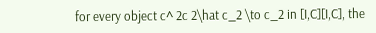for every object c^ 2c 2\hat c_2 \to c_2 in [I,C][I,C], the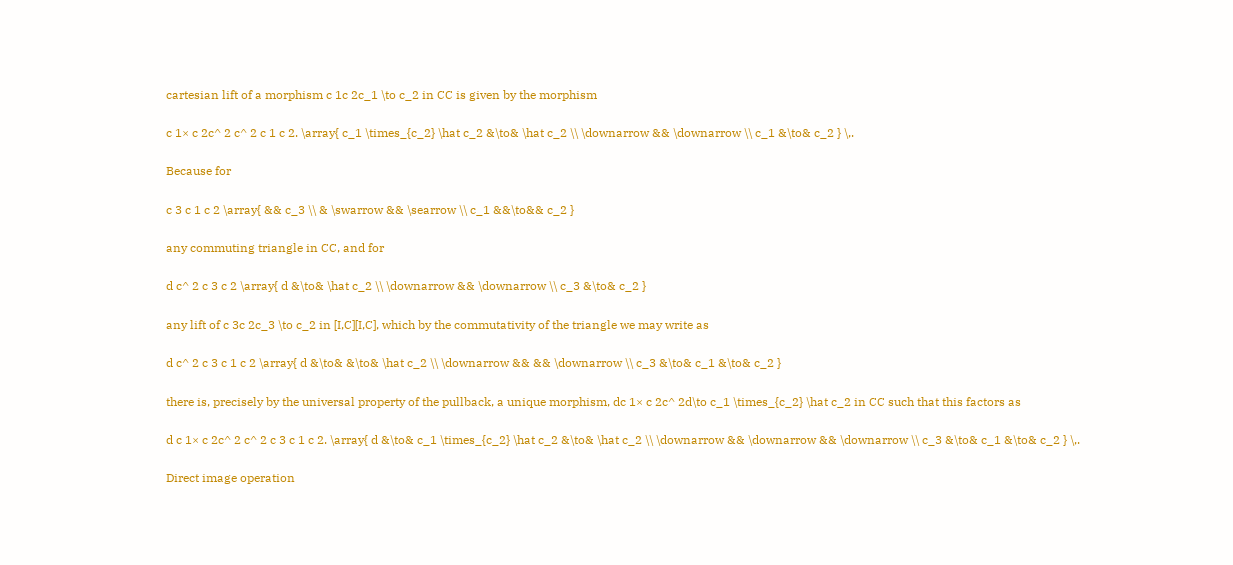cartesian lift of a morphism c 1c 2c_1 \to c_2 in CC is given by the morphism

c 1× c 2c^ 2 c^ 2 c 1 c 2. \array{ c_1 \times_{c_2} \hat c_2 &\to& \hat c_2 \\ \downarrow && \downarrow \\ c_1 &\to& c_2 } \,.

Because for

c 3 c 1 c 2 \array{ && c_3 \\ & \swarrow && \searrow \\ c_1 &&\to&& c_2 }

any commuting triangle in CC, and for

d c^ 2 c 3 c 2 \array{ d &\to& \hat c_2 \\ \downarrow && \downarrow \\ c_3 &\to& c_2 }

any lift of c 3c 2c_3 \to c_2 in [I,C][I,C], which by the commutativity of the triangle we may write as

d c^ 2 c 3 c 1 c 2 \array{ d &\to& &\to& \hat c_2 \\ \downarrow && && \downarrow \\ c_3 &\to& c_1 &\to& c_2 }

there is, precisely by the universal property of the pullback, a unique morphism, dc 1× c 2c^ 2d\to c_1 \times_{c_2} \hat c_2 in CC such that this factors as

d c 1× c 2c^ 2 c^ 2 c 3 c 1 c 2. \array{ d &\to& c_1 \times_{c_2} \hat c_2 &\to& \hat c_2 \\ \downarrow && \downarrow && \downarrow \\ c_3 &\to& c_1 &\to& c_2 } \,.

Direct image operation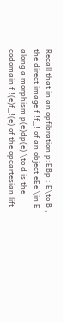Recall that in an opfibration p:EBp : E\to B , the direct image f !f_! of an object eEe \in E along a morphism p(e)dp(e) \to d is the codomain f !(e)f_!(e) of the opcartesian lift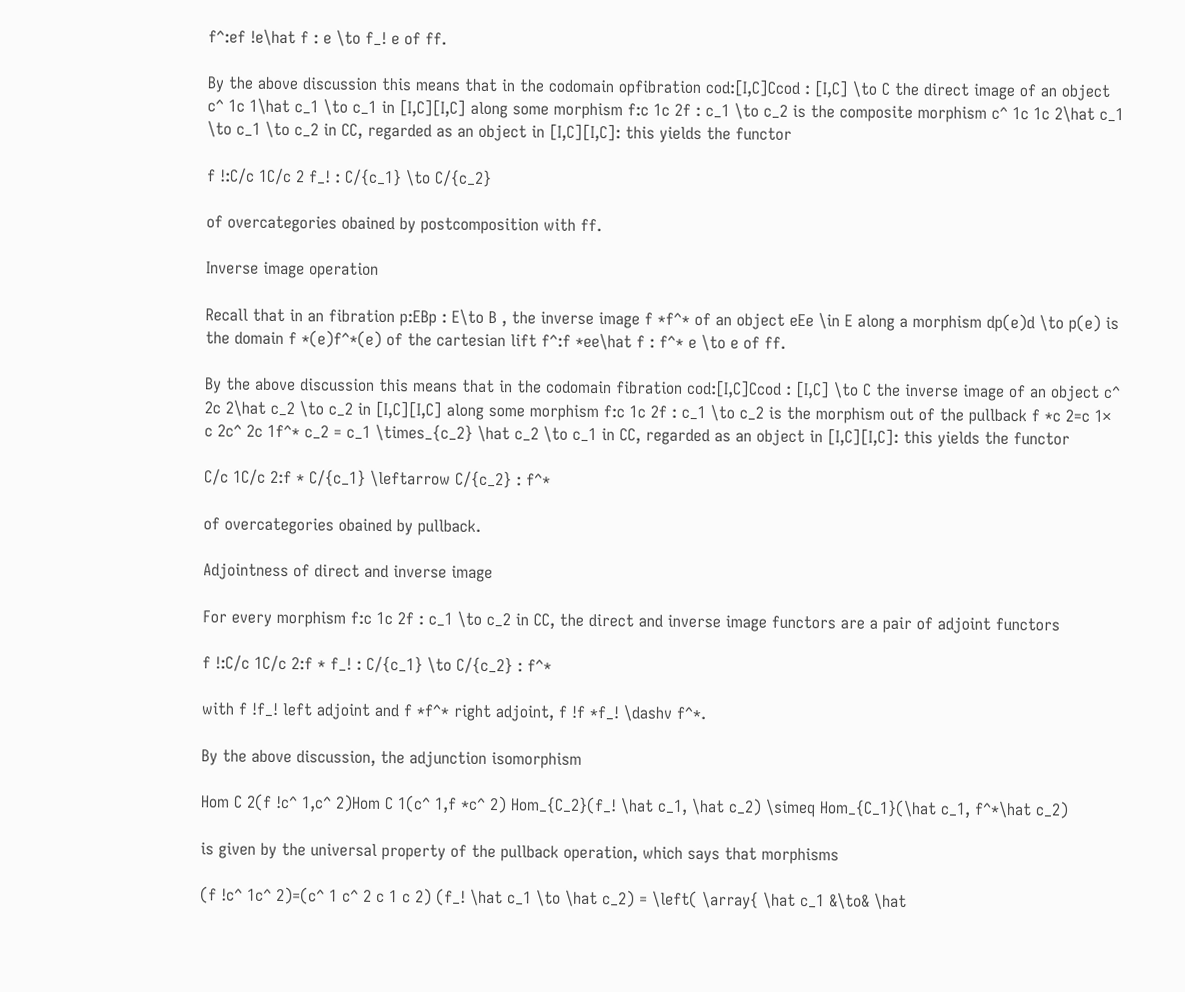f^:ef !e\hat f : e \to f_! e of ff.

By the above discussion this means that in the codomain opfibration cod:[I,C]Ccod : [I,C] \to C the direct image of an object c^ 1c 1\hat c_1 \to c_1 in [I,C][I,C] along some morphism f:c 1c 2f : c_1 \to c_2 is the composite morphism c^ 1c 1c 2\hat c_1 \to c_1 \to c_2 in CC, regarded as an object in [I,C][I,C]: this yields the functor

f !:C/c 1C/c 2 f_! : C/{c_1} \to C/{c_2}

of overcategories obained by postcomposition with ff.

Inverse image operation

Recall that in an fibration p:EBp : E\to B , the inverse image f *f^* of an object eEe \in E along a morphism dp(e)d \to p(e) is the domain f *(e)f^*(e) of the cartesian lift f^:f *ee\hat f : f^* e \to e of ff.

By the above discussion this means that in the codomain fibration cod:[I,C]Ccod : [I,C] \to C the inverse image of an object c^ 2c 2\hat c_2 \to c_2 in [I,C][I,C] along some morphism f:c 1c 2f : c_1 \to c_2 is the morphism out of the pullback f *c 2=c 1× c 2c^ 2c 1f^* c_2 = c_1 \times_{c_2} \hat c_2 \to c_1 in CC, regarded as an object in [I,C][I,C]: this yields the functor

C/c 1C/c 2:f * C/{c_1} \leftarrow C/{c_2} : f^*

of overcategories obained by pullback.

Adjointness of direct and inverse image

For every morphism f:c 1c 2f : c_1 \to c_2 in CC, the direct and inverse image functors are a pair of adjoint functors

f !:C/c 1C/c 2:f * f_! : C/{c_1} \to C/{c_2} : f^*

with f !f_! left adjoint and f *f^* right adjoint, f !f *f_! \dashv f^*.

By the above discussion, the adjunction isomorphism

Hom C 2(f !c^ 1,c^ 2)Hom C 1(c^ 1,f *c^ 2) Hom_{C_2}(f_! \hat c_1, \hat c_2) \simeq Hom_{C_1}(\hat c_1, f^*\hat c_2)

is given by the universal property of the pullback operation, which says that morphisms

(f !c^ 1c^ 2)=(c^ 1 c^ 2 c 1 c 2) (f_! \hat c_1 \to \hat c_2) = \left( \array{ \hat c_1 &\to& \hat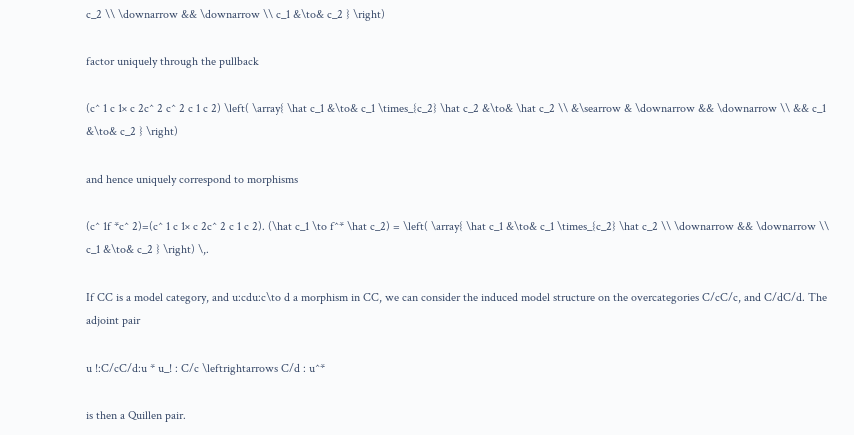c_2 \\ \downarrow && \downarrow \\ c_1 &\to& c_2 } \right)

factor uniquely through the pullback

(c^ 1 c 1× c 2c^ 2 c^ 2 c 1 c 2) \left( \array{ \hat c_1 &\to& c_1 \times_{c_2} \hat c_2 &\to& \hat c_2 \\ &\searrow & \downarrow && \downarrow \\ && c_1 &\to& c_2 } \right)

and hence uniquely correspond to morphisms

(c^ 1f *c^ 2)=(c^ 1 c 1× c 2c^ 2 c 1 c 2). (\hat c_1 \to f^* \hat c_2) = \left( \array{ \hat c_1 &\to& c_1 \times_{c_2} \hat c_2 \\ \downarrow && \downarrow \\ c_1 &\to& c_2 } \right) \,.

If CC is a model category, and u:cdu:c\to d a morphism in CC, we can consider the induced model structure on the overcategories C/cC/c, and C/dC/d. The adjoint pair

u !:C/cC/d:u * u_! : C/c \leftrightarrows C/d : u^*

is then a Quillen pair.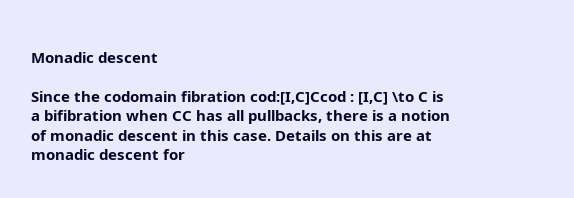Monadic descent

Since the codomain fibration cod:[I,C]Ccod : [I,C] \to C is a bifibration when CC has all pullbacks, there is a notion of monadic descent in this case. Details on this are at monadic descent for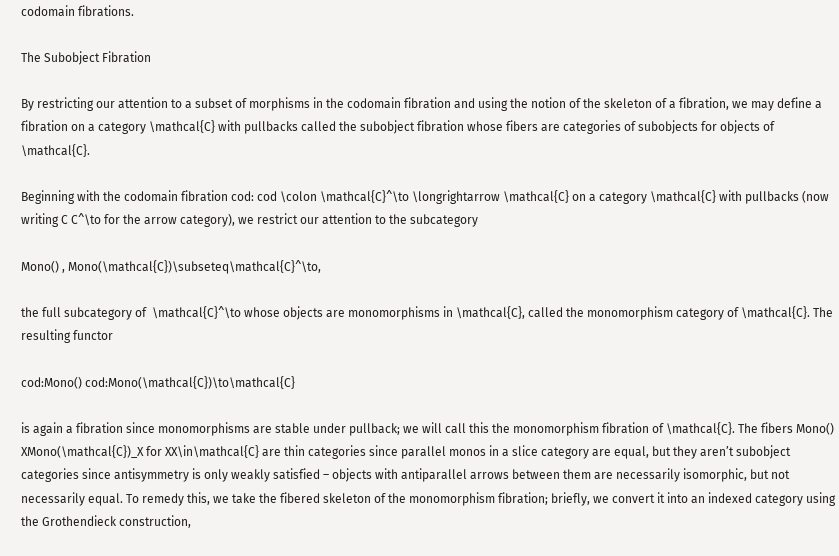codomain fibrations.

The Subobject Fibration

By restricting our attention to a subset of morphisms in the codomain fibration and using the notion of the skeleton of a fibration, we may define a fibration on a category \mathcal{C} with pullbacks called the subobject fibration whose fibers are categories of subobjects for objects of \mathcal{C}.

Beginning with the codomain fibration cod: cod \colon \mathcal{C}^\to \longrightarrow \mathcal{C} on a category \mathcal{C} with pullbacks (now writing C C^\to for the arrow category), we restrict our attention to the subcategory

Mono() , Mono(\mathcal{C})\subseteq\mathcal{C}^\to,

the full subcategory of  \mathcal{C}^\to whose objects are monomorphisms in \mathcal{C}, called the monomorphism category of \mathcal{C}. The resulting functor

cod:Mono() cod:Mono(\mathcal{C})\to\mathcal{C}

is again a fibration since monomorphisms are stable under pullback; we will call this the monomorphism fibration of \mathcal{C}. The fibers Mono() XMono(\mathcal{C})_X for XX\in\mathcal{C} are thin categories since parallel monos in a slice category are equal, but they aren’t subobject categories since antisymmetry is only weakly satisfied – objects with antiparallel arrows between them are necessarily isomorphic, but not necessarily equal. To remedy this, we take the fibered skeleton of the monomorphism fibration; briefly, we convert it into an indexed category using the Grothendieck construction,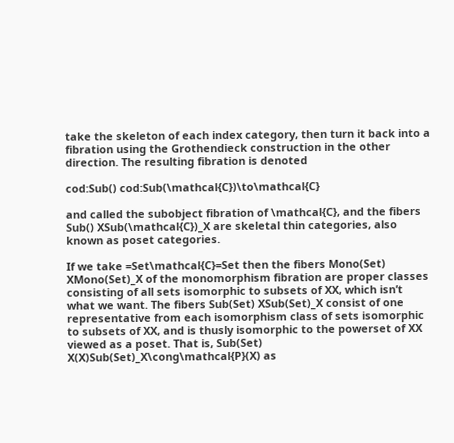take the skeleton of each index category, then turn it back into a fibration using the Grothendieck construction in the other direction. The resulting fibration is denoted

cod:Sub() cod:Sub(\mathcal{C})\to\mathcal{C}

and called the subobject fibration of \mathcal{C}, and the fibers Sub() XSub(\mathcal{C})_X are skeletal thin categories, also known as poset categories.

If we take =Set\mathcal{C}=Set then the fibers Mono(Set) XMono(Set)_X of the monomorphism fibration are proper classes consisting of all sets isomorphic to subsets of XX, which isn’t what we want. The fibers Sub(Set) XSub(Set)_X consist of one representative from each isomorphism class of sets isomorphic to subsets of XX, and is thusly isomorphic to the powerset of XX viewed as a poset. That is, Sub(Set) X(X)Sub(Set)_X\cong\mathcal{P}(X) as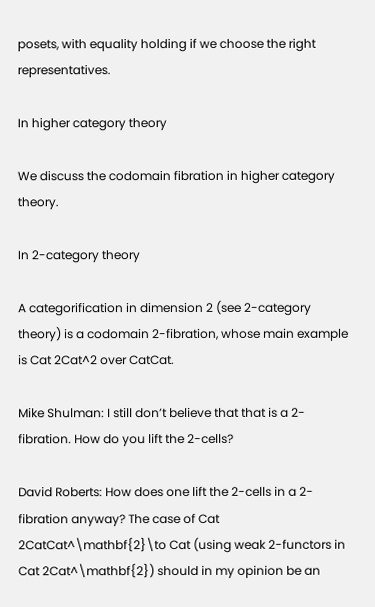posets, with equality holding if we choose the right representatives.

In higher category theory

We discuss the codomain fibration in higher category theory.

In 2-category theory

A categorification in dimension 2 (see 2-category theory) is a codomain 2-fibration, whose main example is Cat 2Cat^2 over CatCat.

Mike Shulman: I still don’t believe that that is a 2-fibration. How do you lift the 2-cells?

David Roberts: How does one lift the 2-cells in a 2-fibration anyway? The case of Cat 2CatCat^\mathbf{2}\to Cat (using weak 2-functors in Cat 2Cat^\mathbf{2}) should in my opinion be an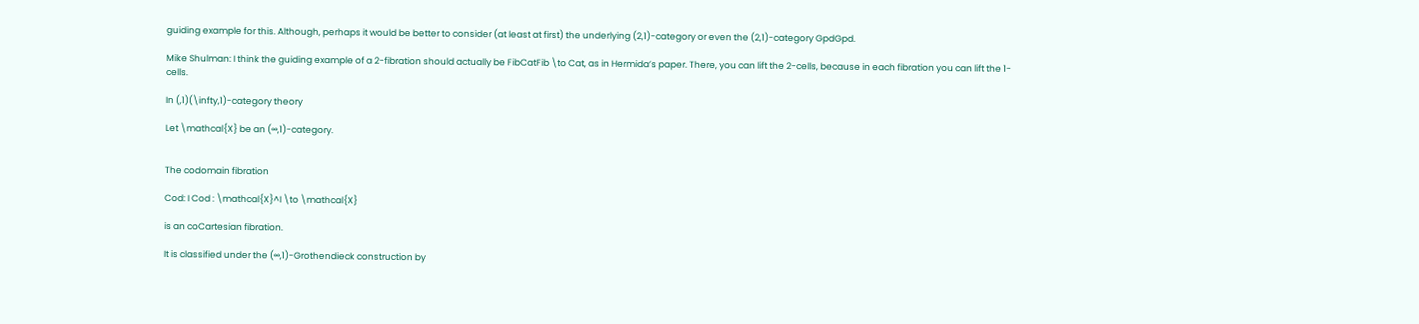guiding example for this. Although, perhaps it would be better to consider (at least at first) the underlying (2,1)-category or even the (2,1)-category GpdGpd.

Mike Shulman: I think the guiding example of a 2-fibration should actually be FibCatFib \to Cat, as in Hermida’s paper. There, you can lift the 2-cells, because in each fibration you can lift the 1-cells.

In (,1)(\infty,1)-category theory

Let \mathcal{X} be an (∞,1)-category.


The codomain fibration

Cod: I Cod : \mathcal{X}^I \to \mathcal{X}

is an coCartesian fibration.

It is classified under the (∞,1)-Grothendieck construction by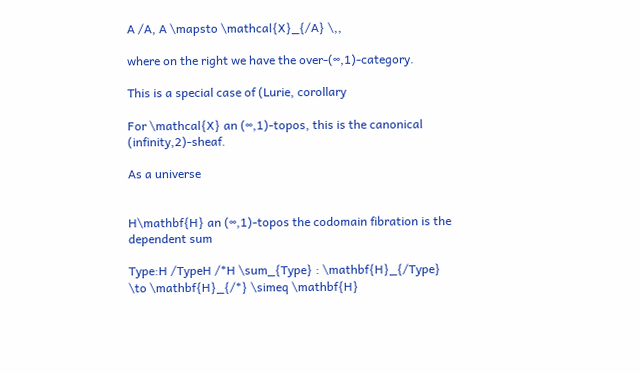A /A, A \mapsto \mathcal{X}_{/A} \,,

where on the right we have the over-(∞,1)-category.

This is a special case of (Lurie, corollary

For \mathcal{X} an (∞,1)-topos, this is the canonical (infinity,2)-sheaf.

As a universe


H\mathbf{H} an (∞,1)-topos the codomain fibration is the dependent sum

Type:H /TypeH /*H \sum_{Type} : \mathbf{H}_{/Type} \to \mathbf{H}_{/*} \simeq \mathbf{H}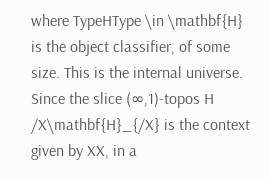where TypeHType \in \mathbf{H} is the object classifier, of some size. This is the internal universe. Since the slice (∞,1)-topos H /X\mathbf{H}_{/X} is the context given by XX, in a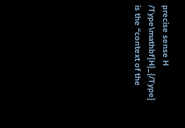precise sense H /Type\mathbf{H}_{/Type} is the “context of the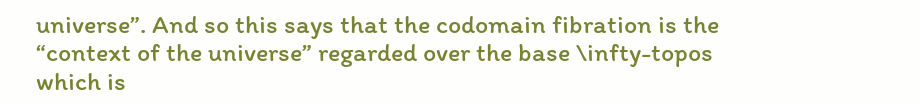universe”. And so this says that the codomain fibration is the “context of the universe” regarded over the base \infty-topos which is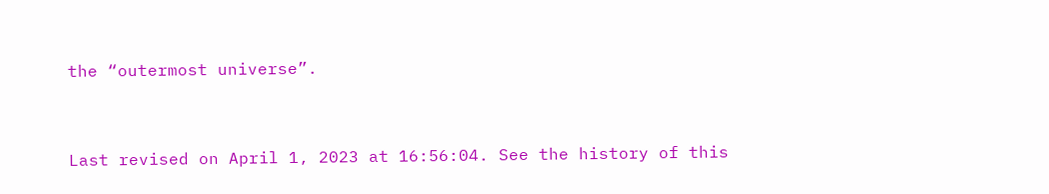the “outermost universe”.



Last revised on April 1, 2023 at 16:56:04. See the history of this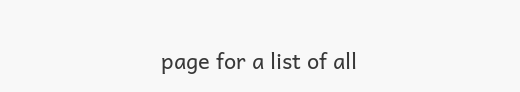page for a list of all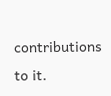contributions to it.